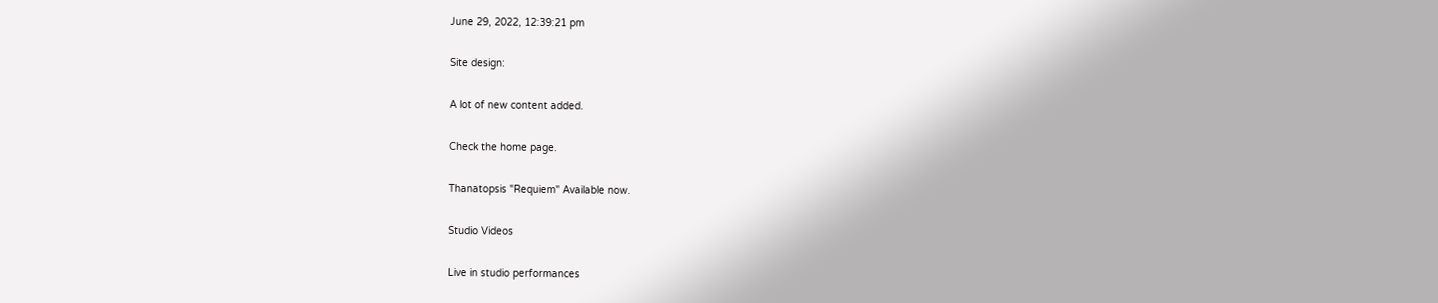June 29, 2022, 12:39:21 pm

Site design:

A lot of new content added.

Check the home page.

Thanatopsis "Requiem" Available now.

Studio Videos

Live in studio performances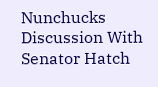Nunchucks Discussion With Senator Hatch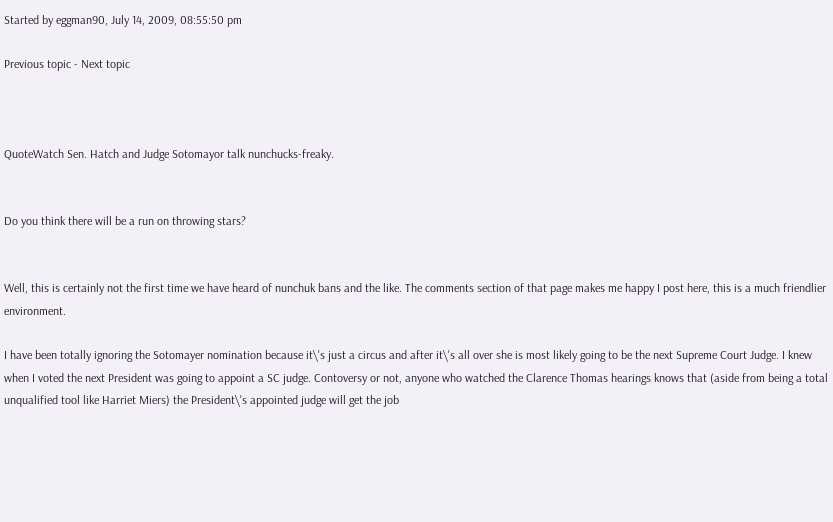Started by eggman90, July 14, 2009, 08:55:50 pm

Previous topic - Next topic



QuoteWatch Sen. Hatch and Judge Sotomayor talk nunchucks-freaky.


Do you think there will be a run on throwing stars?


Well, this is certainly not the first time we have heard of nunchuk bans and the like. The comments section of that page makes me happy I post here, this is a much friendlier environment.

I have been totally ignoring the Sotomayer nomination because it\'s just a circus and after it\'s all over she is most likely going to be the next Supreme Court Judge. I knew when I voted the next President was going to appoint a SC judge. Contoversy or not, anyone who watched the Clarence Thomas hearings knows that (aside from being a total unqualified tool like Harriet Miers) the President\'s appointed judge will get the job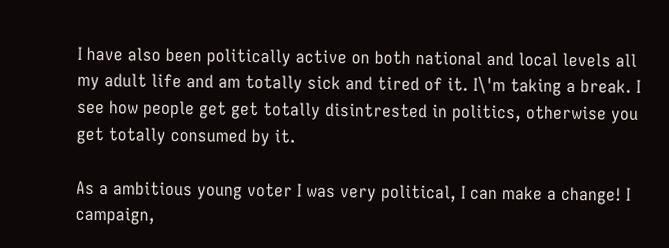I have also been politically active on both national and local levels all my adult life and am totally sick and tired of it. I\'m taking a break. I see how people get get totally disintrested in politics, otherwise you get totally consumed by it.

As a ambitious young voter I was very political, I can make a change! I campaign,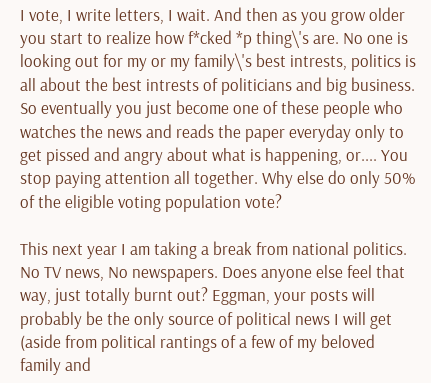I vote, I write letters, I wait. And then as you grow older you start to realize how f*cked *p thing\'s are. No one is looking out for my or my family\'s best intrests, politics is all about the best intrests of politicians and big business. So eventually you just become one of these people who watches the news and reads the paper everyday only to get pissed and angry about what is happening, or.... You stop paying attention all together. Why else do only 50% of the eligible voting population vote?

This next year I am taking a break from national politics. No TV news, No newspapers. Does anyone else feel that way, just totally burnt out? Eggman, your posts will probably be the only source of political news I will get (aside from political rantings of a few of my beloved family and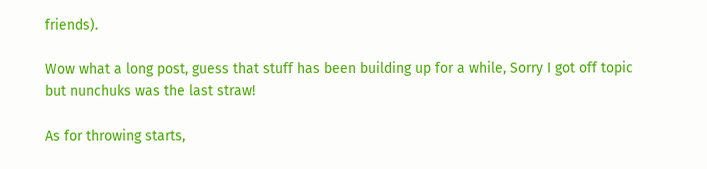friends).

Wow what a long post, guess that stuff has been building up for a while, Sorry I got off topic but nunchuks was the last straw!

As for throwing starts,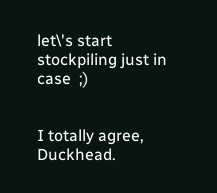let\'s start stockpiling just in case  ;)


I totally agree, Duckhead.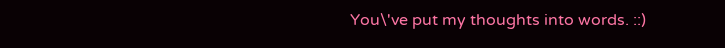You\'ve put my thoughts into words. ::)